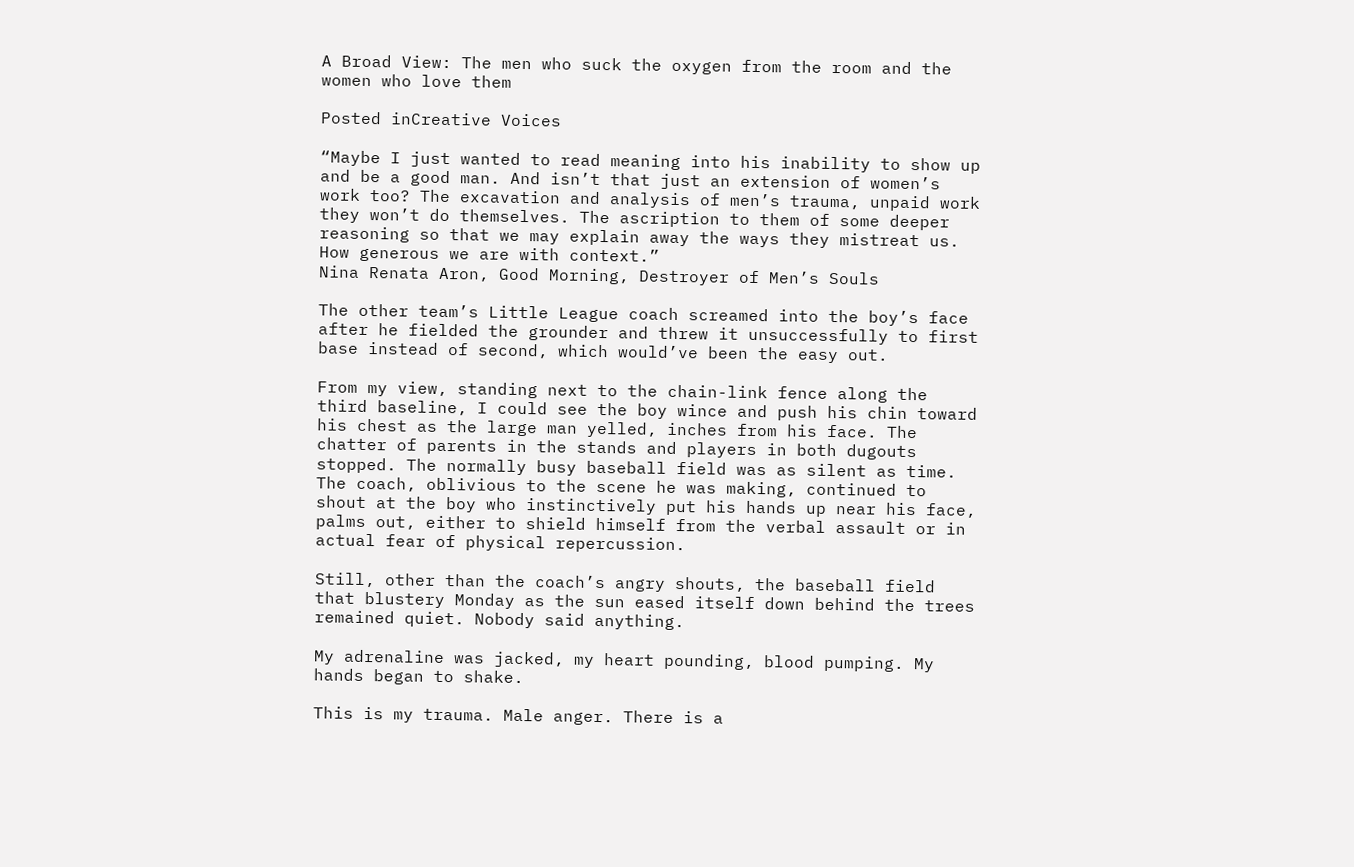A Broad View: The men who suck the oxygen from the room and the women who love them

Posted inCreative Voices

“Maybe I just wanted to read meaning into his inability to show up and be a good man. And isn’t that just an extension of women’s work too? The excavation and analysis of men’s trauma, unpaid work they won’t do themselves. The ascription to them of some deeper reasoning so that we may explain away the ways they mistreat us. How generous we are with context.”
Nina Renata Aron, Good Morning, Destroyer of Men’s Souls

The other team’s Little League coach screamed into the boy’s face after he fielded the grounder and threw it unsuccessfully to first base instead of second, which would’ve been the easy out.

From my view, standing next to the chain-link fence along the third baseline, I could see the boy wince and push his chin toward his chest as the large man yelled, inches from his face. The chatter of parents in the stands and players in both dugouts stopped. The normally busy baseball field was as silent as time. The coach, oblivious to the scene he was making, continued to shout at the boy who instinctively put his hands up near his face, palms out, either to shield himself from the verbal assault or in actual fear of physical repercussion.

Still, other than the coach’s angry shouts, the baseball field that blustery Monday as the sun eased itself down behind the trees remained quiet. Nobody said anything.

My adrenaline was jacked, my heart pounding, blood pumping. My hands began to shake.

This is my trauma. Male anger. There is a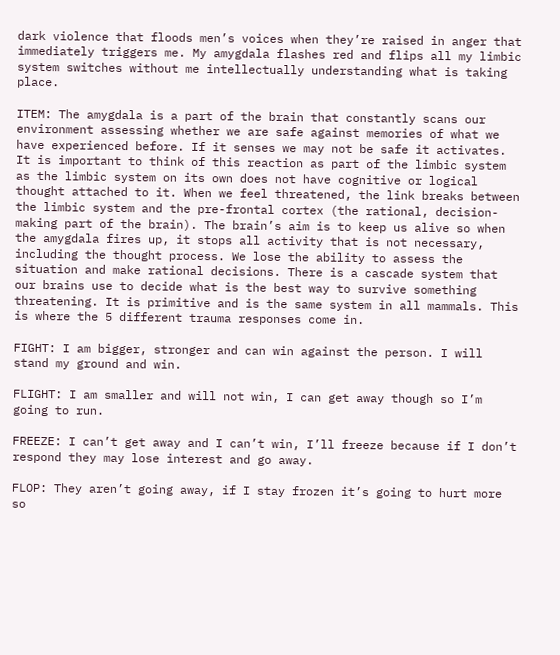dark violence that floods men’s voices when they’re raised in anger that immediately triggers me. My amygdala flashes red and flips all my limbic system switches without me intellectually understanding what is taking place.

ITEM: The amygdala is a part of the brain that constantly scans our environment assessing whether we are safe against memories of what we have experienced before. If it senses we may not be safe it activates. It is important to think of this reaction as part of the limbic system as the limbic system on its own does not have cognitive or logical thought attached to it. When we feel threatened, the link breaks between the limbic system and the pre-frontal cortex (the rational, decision-making part of the brain). The brain’s aim is to keep us alive so when the amygdala fires up, it stops all activity that is not necessary, including the thought process. We lose the ability to assess the situation and make rational decisions. There is a cascade system that our brains use to decide what is the best way to survive something threatening. It is primitive and is the same system in all mammals. This is where the 5 different trauma responses come in.

FIGHT: I am bigger, stronger and can win against the person. I will stand my ground and win.

FLIGHT: I am smaller and will not win, I can get away though so I’m going to run.

FREEZE: I can’t get away and I can’t win, I’ll freeze because if I don’t respond they may lose interest and go away.

FLOP: They aren’t going away, if I stay frozen it’s going to hurt more so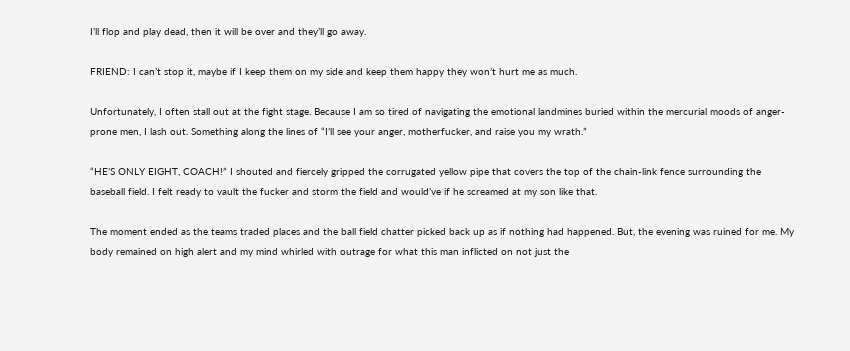I’ll flop and play dead, then it will be over and they’ll go away.

FRIEND: I can’t stop it, maybe if I keep them on my side and keep them happy they won’t hurt me as much.

Unfortunately, I often stall out at the fight stage. Because I am so tired of navigating the emotional landmines buried within the mercurial moods of anger-prone men, I lash out. Something along the lines of “I’ll see your anger, motherfucker, and raise you my wrath.”

“HE’S ONLY EIGHT, COACH!” I shouted and fiercely gripped the corrugated yellow pipe that covers the top of the chain-link fence surrounding the baseball field. I felt ready to vault the fucker and storm the field and would’ve if he screamed at my son like that.

The moment ended as the teams traded places and the ball field chatter picked back up as if nothing had happened. But, the evening was ruined for me. My body remained on high alert and my mind whirled with outrage for what this man inflicted on not just the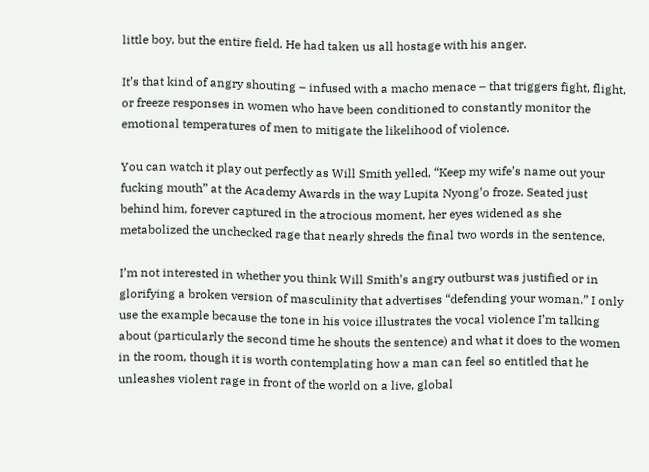little boy, but the entire field. He had taken us all hostage with his anger.

It’s that kind of angry shouting – infused with a macho menace – that triggers fight, flight, or freeze responses in women who have been conditioned to constantly monitor the emotional temperatures of men to mitigate the likelihood of violence.

You can watch it play out perfectly as Will Smith yelled, “Keep my wife’s name out your fucking mouth” at the Academy Awards in the way Lupita Nyong’o froze. Seated just behind him, forever captured in the atrocious moment, her eyes widened as she metabolized the unchecked rage that nearly shreds the final two words in the sentence.

I’m not interested in whether you think Will Smith’s angry outburst was justified or in glorifying a broken version of masculinity that advertises “defending your woman.” I only use the example because the tone in his voice illustrates the vocal violence I’m talking about (particularly the second time he shouts the sentence) and what it does to the women in the room, though it is worth contemplating how a man can feel so entitled that he unleashes violent rage in front of the world on a live, global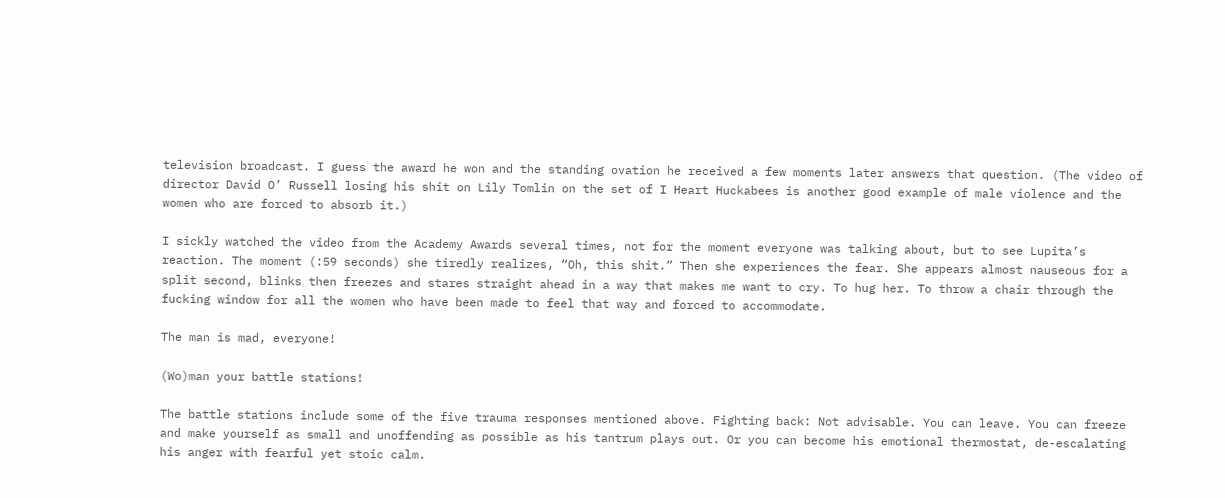television broadcast. I guess the award he won and the standing ovation he received a few moments later answers that question. (The video of director David O’ Russell losing his shit on Lily Tomlin on the set of I Heart Huckabees is another good example of male violence and the women who are forced to absorb it.)

I sickly watched the video from the Academy Awards several times, not for the moment everyone was talking about, but to see Lupita’s reaction. The moment (:59 seconds) she tiredly realizes, “Oh, this shit.” Then she experiences the fear. She appears almost nauseous for a split second, blinks then freezes and stares straight ahead in a way that makes me want to cry. To hug her. To throw a chair through the fucking window for all the women who have been made to feel that way and forced to accommodate.

The man is mad, everyone!

(Wo)man your battle stations!

The battle stations include some of the five trauma responses mentioned above. Fighting back: Not advisable. You can leave. You can freeze and make yourself as small and unoffending as possible as his tantrum plays out. Or you can become his emotional thermostat, de-escalating his anger with fearful yet stoic calm.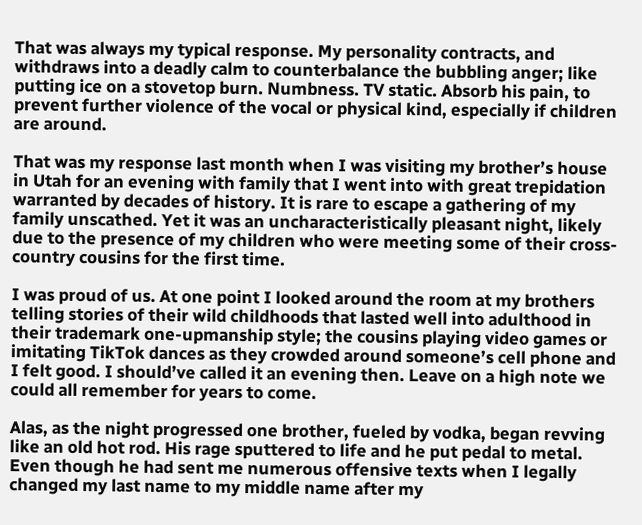That was always my typical response. My personality contracts, and withdraws into a deadly calm to counterbalance the bubbling anger; like putting ice on a stovetop burn. Numbness. TV static. Absorb his pain, to prevent further violence of the vocal or physical kind, especially if children are around.

That was my response last month when I was visiting my brother’s house in Utah for an evening with family that I went into with great trepidation warranted by decades of history. It is rare to escape a gathering of my family unscathed. Yet it was an uncharacteristically pleasant night, likely due to the presence of my children who were meeting some of their cross-country cousins for the first time.

I was proud of us. At one point I looked around the room at my brothers telling stories of their wild childhoods that lasted well into adulthood in their trademark one-upmanship style; the cousins playing video games or imitating TikTok dances as they crowded around someone’s cell phone and I felt good. I should’ve called it an evening then. Leave on a high note we could all remember for years to come.

Alas, as the night progressed one brother, fueled by vodka, began revving like an old hot rod. His rage sputtered to life and he put pedal to metal. Even though he had sent me numerous offensive texts when I legally changed my last name to my middle name after my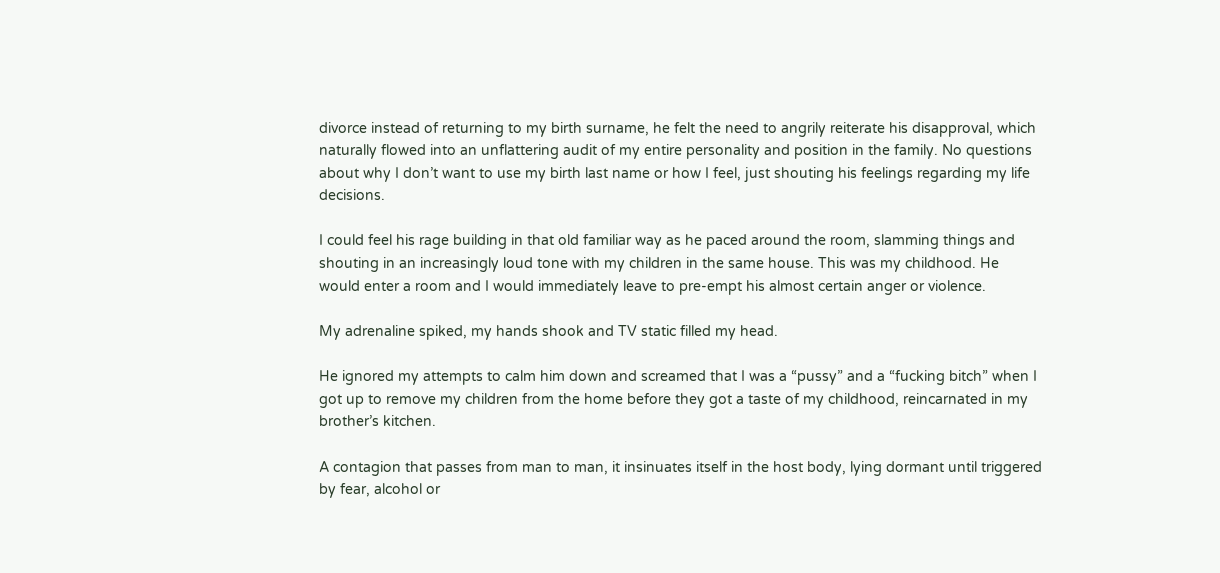divorce instead of returning to my birth surname, he felt the need to angrily reiterate his disapproval, which naturally flowed into an unflattering audit of my entire personality and position in the family. No questions about why I don’t want to use my birth last name or how I feel, just shouting his feelings regarding my life decisions.

I could feel his rage building in that old familiar way as he paced around the room, slamming things and shouting in an increasingly loud tone with my children in the same house. This was my childhood. He would enter a room and I would immediately leave to pre-empt his almost certain anger or violence.

My adrenaline spiked, my hands shook and TV static filled my head.

He ignored my attempts to calm him down and screamed that I was a “pussy” and a “fucking bitch” when I got up to remove my children from the home before they got a taste of my childhood, reincarnated in my brother’s kitchen.

A contagion that passes from man to man, it insinuates itself in the host body, lying dormant until triggered by fear, alcohol or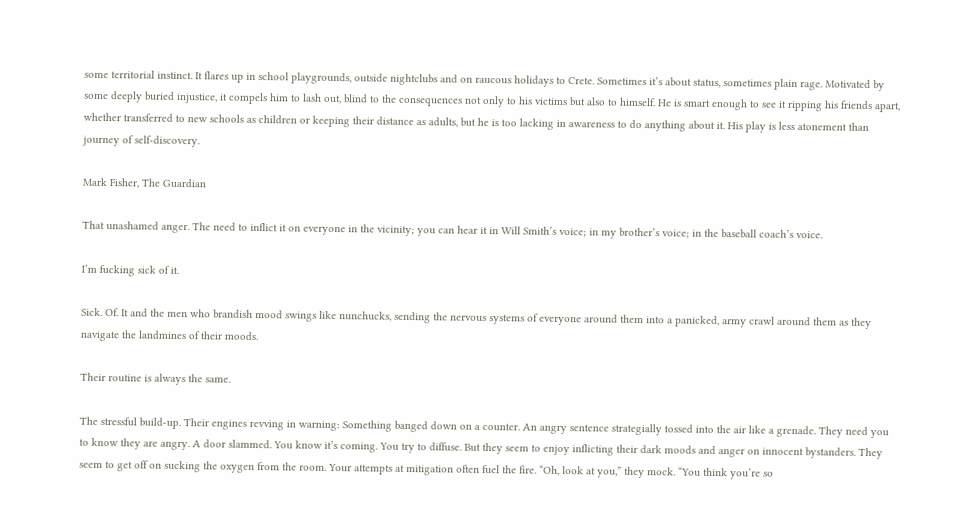some territorial instinct. It flares up in school playgrounds, outside nightclubs and on raucous holidays to Crete. Sometimes it’s about status, sometimes plain rage. Motivated by some deeply buried injustice, it compels him to lash out, blind to the consequences not only to his victims but also to himself. He is smart enough to see it ripping his friends apart, whether transferred to new schools as children or keeping their distance as adults, but he is too lacking in awareness to do anything about it. His play is less atonement than journey of self-discovery.

Mark Fisher, The Guardian

That unashamed anger. The need to inflict it on everyone in the vicinity; you can hear it in Will Smith’s voice; in my brother’s voice; in the baseball coach’s voice.

I’m fucking sick of it.

Sick. Of. It and the men who brandish mood swings like nunchucks, sending the nervous systems of everyone around them into a panicked, army crawl around them as they navigate the landmines of their moods.

Their routine is always the same.

The stressful build-up. Their engines revving in warning: Something banged down on a counter. An angry sentence strategially tossed into the air like a grenade. They need you to know they are angry. A door slammed. You know it’s coming. You try to diffuse. But they seem to enjoy inflicting their dark moods and anger on innocent bystanders. They seem to get off on sucking the oxygen from the room. Your attempts at mitigation often fuel the fire. “Oh, look at you,” they mock. “You think you’re so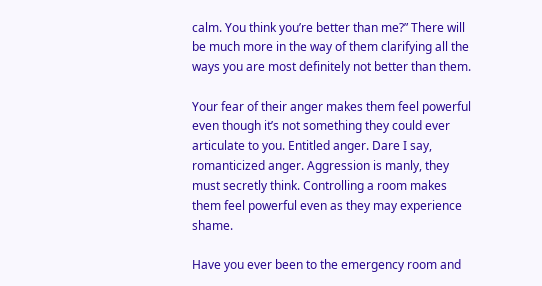calm. You think you’re better than me?” There will be much more in the way of them clarifying all the ways you are most definitely not better than them.

Your fear of their anger makes them feel powerful even though it’s not something they could ever articulate to you. Entitled anger. Dare I say, romanticized anger. Aggression is manly, they must secretly think. Controlling a room makes them feel powerful even as they may experience shame.

Have you ever been to the emergency room and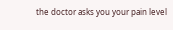the doctor asks you your pain level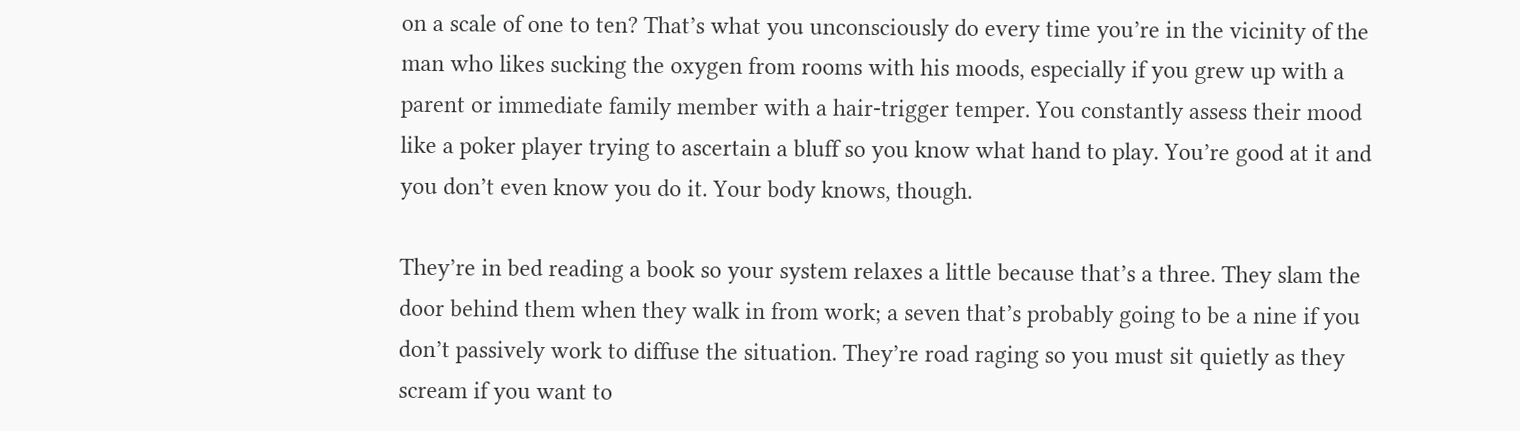on a scale of one to ten? That’s what you unconsciously do every time you’re in the vicinity of the man who likes sucking the oxygen from rooms with his moods, especially if you grew up with a parent or immediate family member with a hair-trigger temper. You constantly assess their mood like a poker player trying to ascertain a bluff so you know what hand to play. You’re good at it and you don’t even know you do it. Your body knows, though.

They’re in bed reading a book so your system relaxes a little because that’s a three. They slam the door behind them when they walk in from work; a seven that’s probably going to be a nine if you don’t passively work to diffuse the situation. They’re road raging so you must sit quietly as they scream if you want to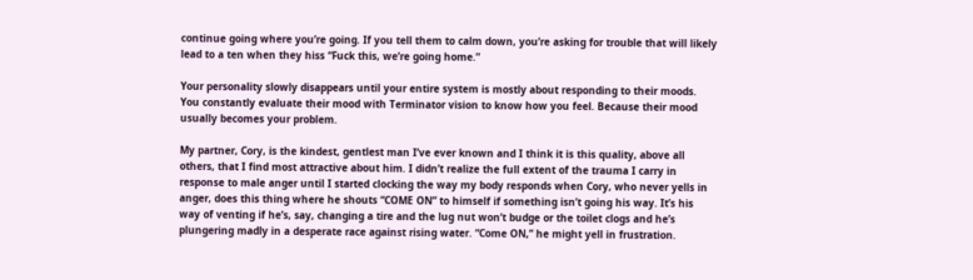continue going where you’re going. If you tell them to calm down, you’re asking for trouble that will likely lead to a ten when they hiss “Fuck this, we’re going home.”

Your personality slowly disappears until your entire system is mostly about responding to their moods. You constantly evaluate their mood with Terminator vision to know how you feel. Because their mood usually becomes your problem.

My partner, Cory, is the kindest, gentlest man I’ve ever known and I think it is this quality, above all others, that I find most attractive about him. I didn’t realize the full extent of the trauma I carry in response to male anger until I started clocking the way my body responds when Cory, who never yells in anger, does this thing where he shouts “COME ON” to himself if something isn’t going his way. It’s his way of venting if he’s, say, changing a tire and the lug nut won’t budge or the toilet clogs and he’s plungering madly in a desperate race against rising water. “Come ON,” he might yell in frustration.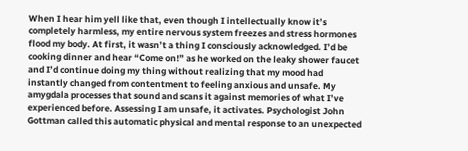When I hear him yell like that, even though I intellectually know it’s completely harmless, my entire nervous system freezes and stress hormones flood my body. At first, it wasn’t a thing I consciously acknowledged. I’d be cooking dinner and hear “Come on!” as he worked on the leaky shower faucet and I’d continue doing my thing without realizing that my mood had instantly changed from contentment to feeling anxious and unsafe. My amygdala processes that sound and scans it against memories of what I’ve experienced before. Assessing I am unsafe, it activates. Psychologist John Gottman called this automatic physical and mental response to an unexpected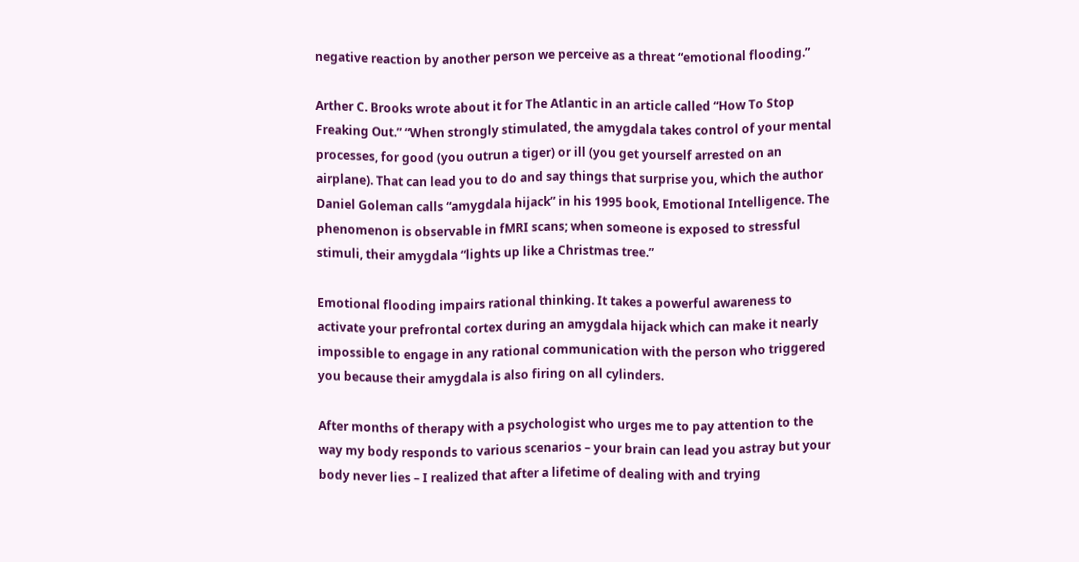negative reaction by another person we perceive as a threat “emotional flooding.”

Arther C. Brooks wrote about it for The Atlantic in an article called “How To Stop Freaking Out.” “When strongly stimulated, the amygdala takes control of your mental processes, for good (you outrun a tiger) or ill (you get yourself arrested on an airplane). That can lead you to do and say things that surprise you, which the author Daniel Goleman calls “amygdala hijack” in his 1995 book, Emotional Intelligence. The phenomenon is observable in fMRI scans; when someone is exposed to stressful stimuli, their amygdala “lights up like a Christmas tree.”

Emotional flooding impairs rational thinking. It takes a powerful awareness to activate your prefrontal cortex during an amygdala hijack which can make it nearly impossible to engage in any rational communication with the person who triggered you because their amygdala is also firing on all cylinders.

After months of therapy with a psychologist who urges me to pay attention to the way my body responds to various scenarios – your brain can lead you astray but your body never lies – I realized that after a lifetime of dealing with and trying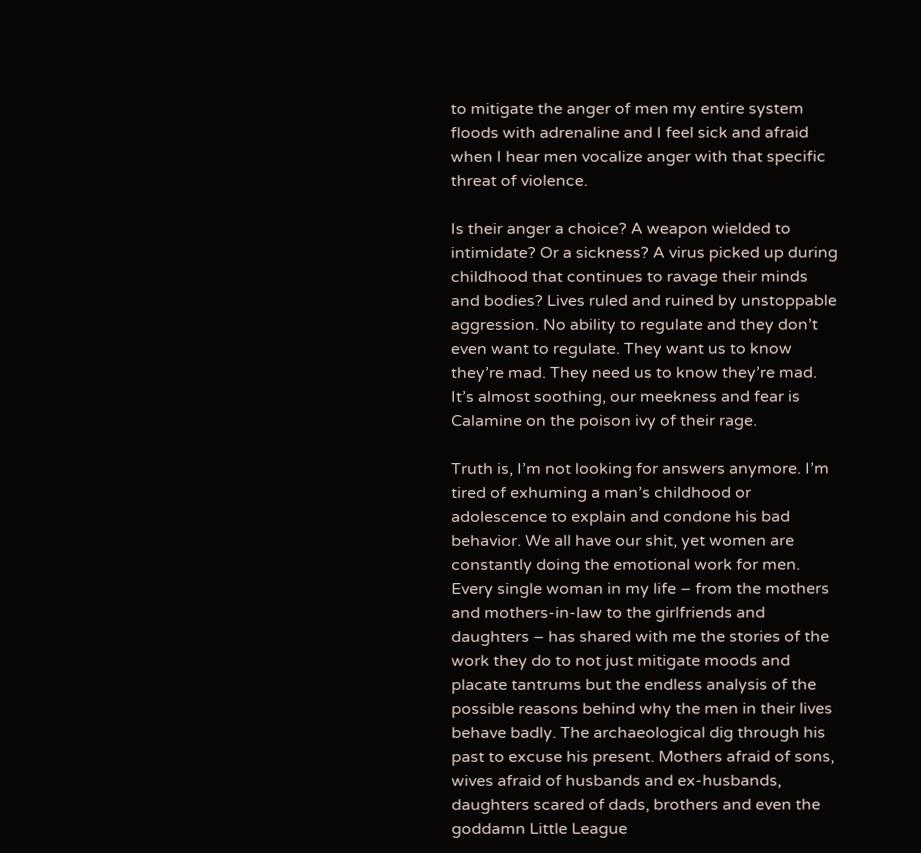to mitigate the anger of men my entire system floods with adrenaline and I feel sick and afraid when I hear men vocalize anger with that specific threat of violence.

Is their anger a choice? A weapon wielded to intimidate? Or a sickness? A virus picked up during childhood that continues to ravage their minds and bodies? Lives ruled and ruined by unstoppable aggression. No ability to regulate and they don’t even want to regulate. They want us to know they’re mad. They need us to know they’re mad. It’s almost soothing, our meekness and fear is Calamine on the poison ivy of their rage.

Truth is, I’m not looking for answers anymore. I’m tired of exhuming a man’s childhood or adolescence to explain and condone his bad behavior. We all have our shit, yet women are constantly doing the emotional work for men. Every single woman in my life – from the mothers and mothers-in-law to the girlfriends and daughters – has shared with me the stories of the work they do to not just mitigate moods and placate tantrums but the endless analysis of the possible reasons behind why the men in their lives behave badly. The archaeological dig through his past to excuse his present. Mothers afraid of sons, wives afraid of husbands and ex-husbands, daughters scared of dads, brothers and even the goddamn Little League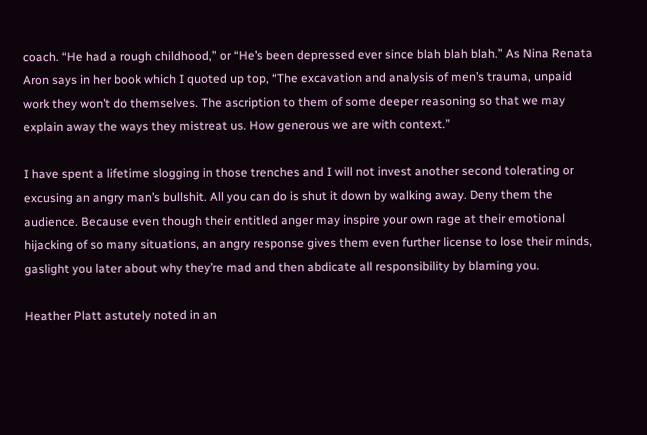coach. “He had a rough childhood,” or “He’s been depressed ever since blah blah blah.” As Nina Renata Aron says in her book which I quoted up top, “The excavation and analysis of men’s trauma, unpaid work they won’t do themselves. The ascription to them of some deeper reasoning so that we may explain away the ways they mistreat us. How generous we are with context.”

I have spent a lifetime slogging in those trenches and I will not invest another second tolerating or excusing an angry man’s bullshit. All you can do is shut it down by walking away. Deny them the audience. Because even though their entitled anger may inspire your own rage at their emotional hijacking of so many situations, an angry response gives them even further license to lose their minds, gaslight you later about why they’re mad and then abdicate all responsibility by blaming you.

Heather Platt astutely noted in an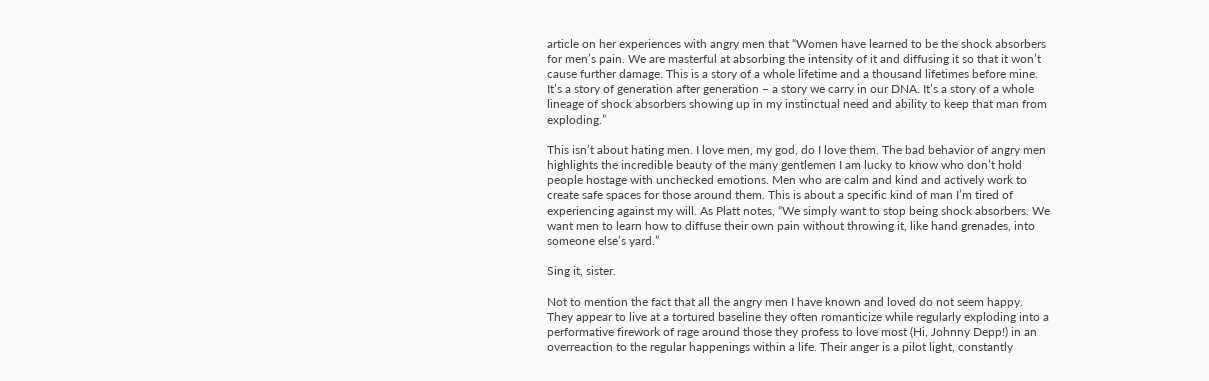article on her experiences with angry men that “Women have learned to be the shock absorbers for men’s pain. We are masterful at absorbing the intensity of it and diffusing it so that it won’t cause further damage. This is a story of a whole lifetime and a thousand lifetimes before mine. It’s a story of generation after generation – a story we carry in our DNA. It’s a story of a whole lineage of shock absorbers showing up in my instinctual need and ability to keep that man from exploding.”

This isn’t about hating men. I love men, my god, do I love them. The bad behavior of angry men highlights the incredible beauty of the many gentlemen I am lucky to know who don’t hold people hostage with unchecked emotions. Men who are calm and kind and actively work to create safe spaces for those around them. This is about a specific kind of man I’m tired of experiencing against my will. As Platt notes, “We simply want to stop being shock absorbers. We want men to learn how to diffuse their own pain without throwing it, like hand grenades, into someone else’s yard.”

Sing it, sister.

Not to mention the fact that all the angry men I have known and loved do not seem happy. They appear to live at a tortured baseline they often romanticize while regularly exploding into a performative firework of rage around those they profess to love most (Hi, Johnny Depp!) in an overreaction to the regular happenings within a life. Their anger is a pilot light, constantly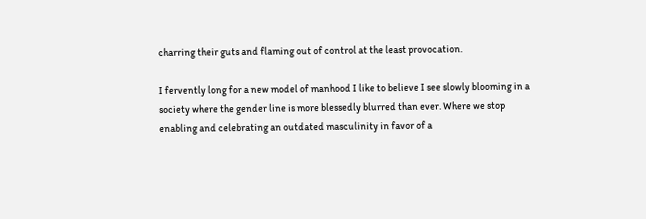charring their guts and flaming out of control at the least provocation.

I fervently long for a new model of manhood I like to believe I see slowly blooming in a society where the gender line is more blessedly blurred than ever. Where we stop enabling and celebrating an outdated masculinity in favor of a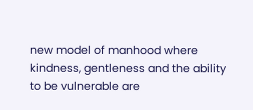new model of manhood where kindness, gentleness and the ability to be vulnerable are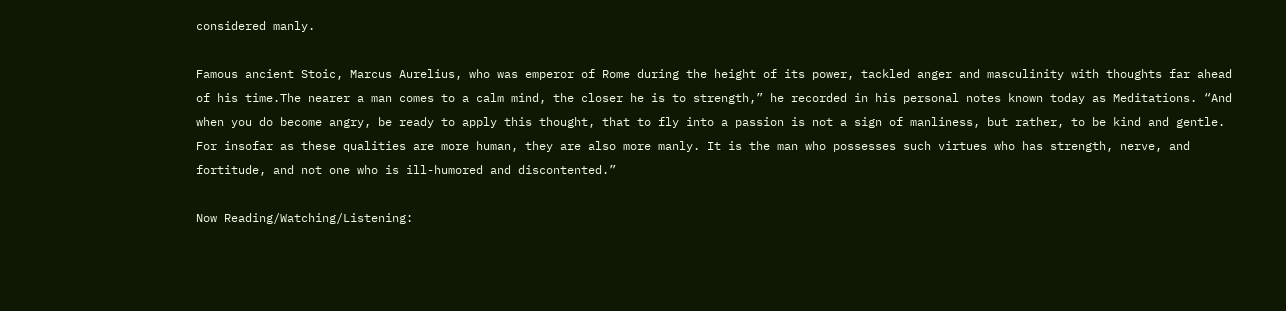considered manly.

Famous ancient Stoic, Marcus Aurelius, who was emperor of Rome during the height of its power, tackled anger and masculinity with thoughts far ahead of his time.The nearer a man comes to a calm mind, the closer he is to strength,” he recorded in his personal notes known today as Meditations. “And when you do become angry, be ready to apply this thought, that to fly into a passion is not a sign of manliness, but rather, to be kind and gentle. For insofar as these qualities are more human, they are also more manly. It is the man who possesses such virtues who has strength, nerve, and fortitude, and not one who is ill-humored and discontented.”

Now Reading/Watching/Listening: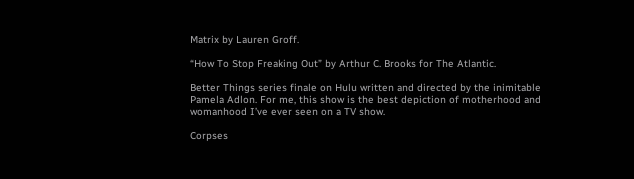Matrix by Lauren Groff.

“How To Stop Freaking Out” by Arthur C. Brooks for The Atlantic.

Better Things series finale on Hulu written and directed by the inimitable Pamela Adlon. For me, this show is the best depiction of motherhood and womanhood I’ve ever seen on a TV show.

Corpses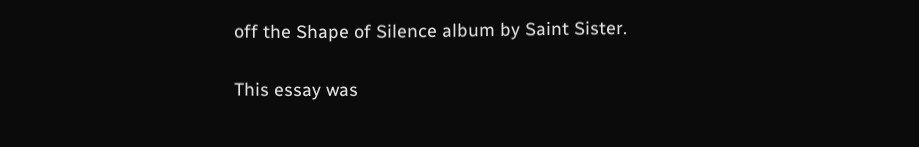off the Shape of Silence album by Saint Sister.

This essay was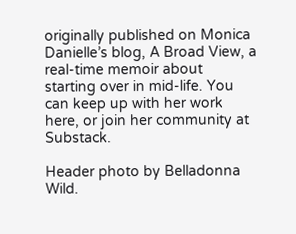originally published on Monica Danielle’s blog, A Broad View, a real-time memoir about starting over in mid-life. You can keep up with her work here, or join her community at Substack.

Header photo by Belladonna Wild.